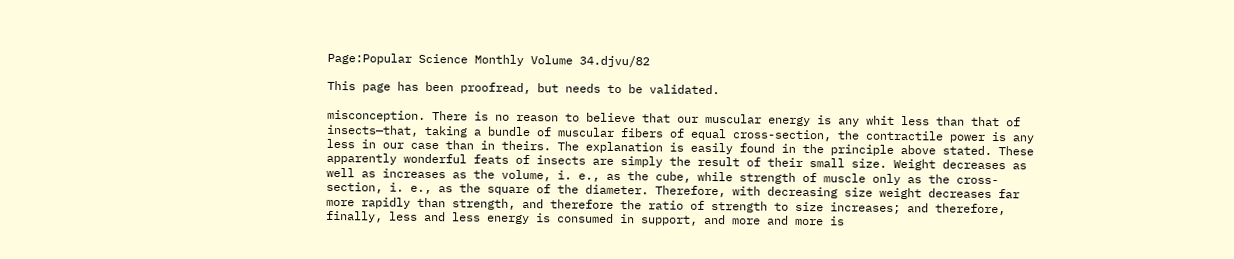Page:Popular Science Monthly Volume 34.djvu/82

This page has been proofread, but needs to be validated.

misconception. There is no reason to believe that our muscular energy is any whit less than that of insects—that, taking a bundle of muscular fibers of equal cross-section, the contractile power is any less in our case than in theirs. The explanation is easily found in the principle above stated. These apparently wonderful feats of insects are simply the result of their small size. Weight decreases as well as increases as the volume, i. e., as the cube, while strength of muscle only as the cross-section, i. e., as the square of the diameter. Therefore, with decreasing size weight decreases far more rapidly than strength, and therefore the ratio of strength to size increases; and therefore, finally, less and less energy is consumed in support, and more and more is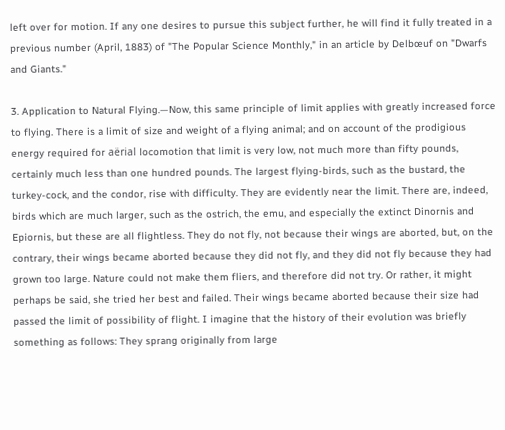left over for motion. If any one desires to pursue this subject further, he will find it fully treated in a previous number (April, 1883) of "The Popular Science Monthly," in an article by Delbœuf on "Dwarfs and Giants."

3. Application to Natural Flying.—Now, this same principle of limit applies with greatly increased force to flying. There is a limit of size and weight of a flying animal; and on account of the prodigious energy required for aërial locomotion that limit is very low, not much more than fifty pounds, certainly much less than one hundred pounds. The largest flying-birds, such as the bustard, the turkey-cock, and the condor, rise with difficulty. They are evidently near the limit. There are, indeed, birds which are much larger, such as the ostrich, the emu, and especially the extinct Dinornis and Epiornis, but these are all flightless. They do not fly, not because their wings are aborted, but, on the contrary, their wings became aborted because they did not fly, and they did not fly because they had grown too large. Nature could not make them fliers, and therefore did not try. Or rather, it might perhaps be said, she tried her best and failed. Their wings became aborted because their size had passed the limit of possibility of flight. I imagine that the history of their evolution was briefly something as follows: They sprang originally from large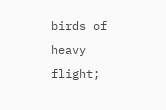birds of heavy flight;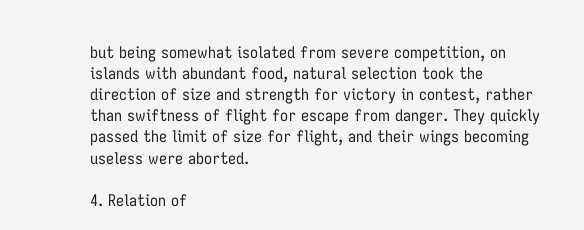but being somewhat isolated from severe competition, on islands with abundant food, natural selection took the direction of size and strength for victory in contest, rather than swiftness of flight for escape from danger. They quickly passed the limit of size for flight, and their wings becoming useless were aborted.

4. Relation of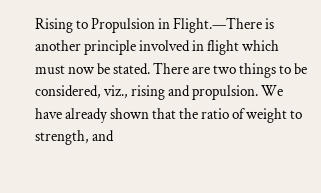Rising to Propulsion in Flight.—There is another principle involved in flight which must now be stated. There are two things to be considered, viz., rising and propulsion. We have already shown that the ratio of weight to strength, and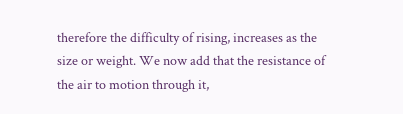therefore the difficulty of rising, increases as the size or weight. We now add that the resistance of the air to motion through it,